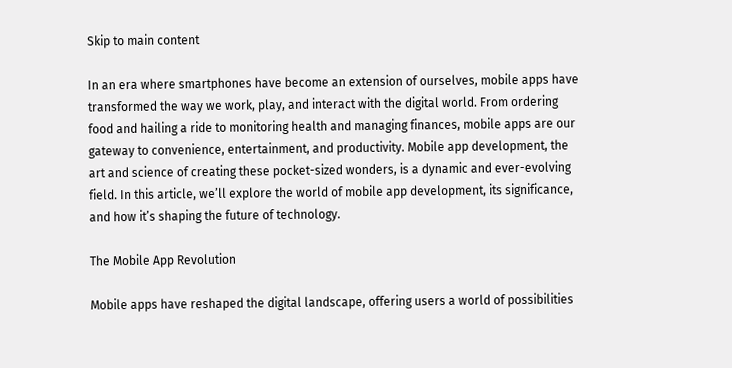Skip to main content

In an era where smartphones have become an extension of ourselves, mobile apps have transformed the way we work, play, and interact with the digital world. From ordering food and hailing a ride to monitoring health and managing finances, mobile apps are our gateway to convenience, entertainment, and productivity. Mobile app development, the art and science of creating these pocket-sized wonders, is a dynamic and ever-evolving field. In this article, we’ll explore the world of mobile app development, its significance, and how it’s shaping the future of technology.

The Mobile App Revolution

Mobile apps have reshaped the digital landscape, offering users a world of possibilities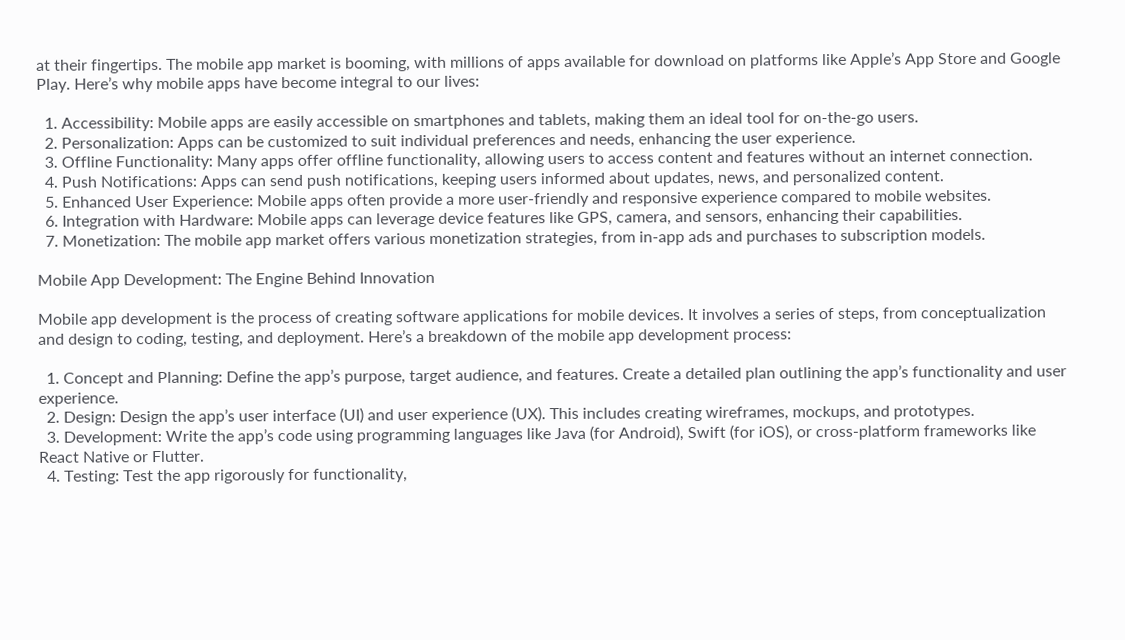at their fingertips. The mobile app market is booming, with millions of apps available for download on platforms like Apple’s App Store and Google Play. Here’s why mobile apps have become integral to our lives:

  1. Accessibility: Mobile apps are easily accessible on smartphones and tablets, making them an ideal tool for on-the-go users.
  2. Personalization: Apps can be customized to suit individual preferences and needs, enhancing the user experience.
  3. Offline Functionality: Many apps offer offline functionality, allowing users to access content and features without an internet connection.
  4. Push Notifications: Apps can send push notifications, keeping users informed about updates, news, and personalized content.
  5. Enhanced User Experience: Mobile apps often provide a more user-friendly and responsive experience compared to mobile websites.
  6. Integration with Hardware: Mobile apps can leverage device features like GPS, camera, and sensors, enhancing their capabilities.
  7. Monetization: The mobile app market offers various monetization strategies, from in-app ads and purchases to subscription models.

Mobile App Development: The Engine Behind Innovation

Mobile app development is the process of creating software applications for mobile devices. It involves a series of steps, from conceptualization and design to coding, testing, and deployment. Here’s a breakdown of the mobile app development process:

  1. Concept and Planning: Define the app’s purpose, target audience, and features. Create a detailed plan outlining the app’s functionality and user experience.
  2. Design: Design the app’s user interface (UI) and user experience (UX). This includes creating wireframes, mockups, and prototypes.
  3. Development: Write the app’s code using programming languages like Java (for Android), Swift (for iOS), or cross-platform frameworks like React Native or Flutter.
  4. Testing: Test the app rigorously for functionality,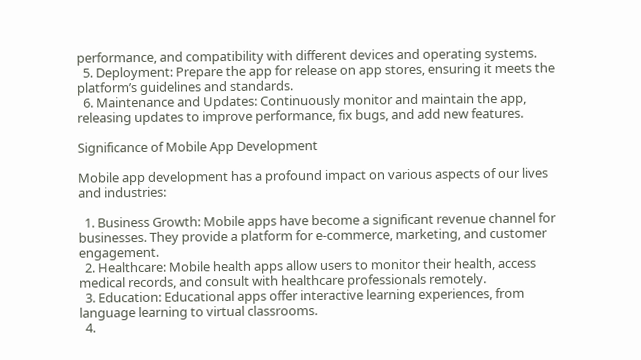performance, and compatibility with different devices and operating systems.
  5. Deployment: Prepare the app for release on app stores, ensuring it meets the platform’s guidelines and standards.
  6. Maintenance and Updates: Continuously monitor and maintain the app, releasing updates to improve performance, fix bugs, and add new features.

Significance of Mobile App Development

Mobile app development has a profound impact on various aspects of our lives and industries:

  1. Business Growth: Mobile apps have become a significant revenue channel for businesses. They provide a platform for e-commerce, marketing, and customer engagement.
  2. Healthcare: Mobile health apps allow users to monitor their health, access medical records, and consult with healthcare professionals remotely.
  3. Education: Educational apps offer interactive learning experiences, from language learning to virtual classrooms.
  4.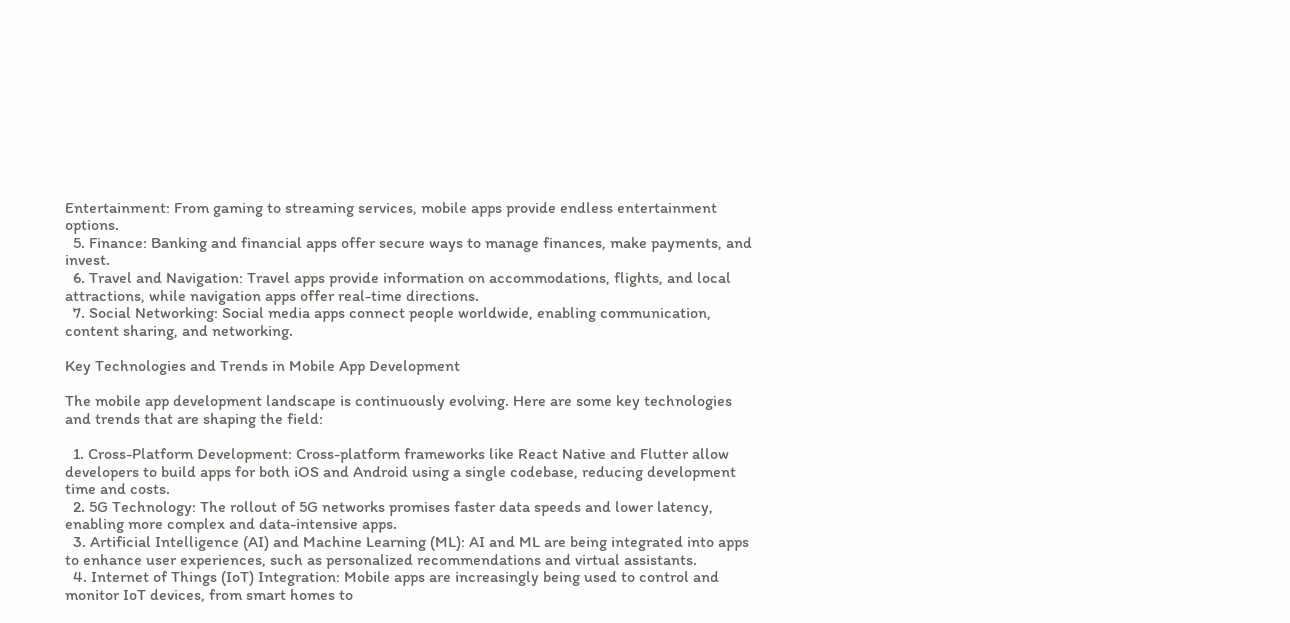Entertainment: From gaming to streaming services, mobile apps provide endless entertainment options.
  5. Finance: Banking and financial apps offer secure ways to manage finances, make payments, and invest.
  6. Travel and Navigation: Travel apps provide information on accommodations, flights, and local attractions, while navigation apps offer real-time directions.
  7. Social Networking: Social media apps connect people worldwide, enabling communication, content sharing, and networking.

Key Technologies and Trends in Mobile App Development

The mobile app development landscape is continuously evolving. Here are some key technologies and trends that are shaping the field:

  1. Cross-Platform Development: Cross-platform frameworks like React Native and Flutter allow developers to build apps for both iOS and Android using a single codebase, reducing development time and costs.
  2. 5G Technology: The rollout of 5G networks promises faster data speeds and lower latency, enabling more complex and data-intensive apps.
  3. Artificial Intelligence (AI) and Machine Learning (ML): AI and ML are being integrated into apps to enhance user experiences, such as personalized recommendations and virtual assistants.
  4. Internet of Things (IoT) Integration: Mobile apps are increasingly being used to control and monitor IoT devices, from smart homes to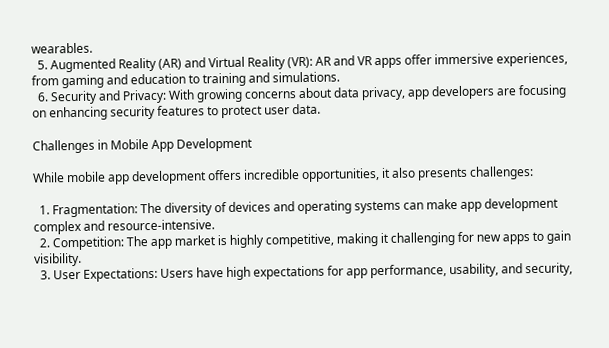wearables.
  5. Augmented Reality (AR) and Virtual Reality (VR): AR and VR apps offer immersive experiences, from gaming and education to training and simulations.
  6. Security and Privacy: With growing concerns about data privacy, app developers are focusing on enhancing security features to protect user data.

Challenges in Mobile App Development

While mobile app development offers incredible opportunities, it also presents challenges:

  1. Fragmentation: The diversity of devices and operating systems can make app development complex and resource-intensive.
  2. Competition: The app market is highly competitive, making it challenging for new apps to gain visibility.
  3. User Expectations: Users have high expectations for app performance, usability, and security,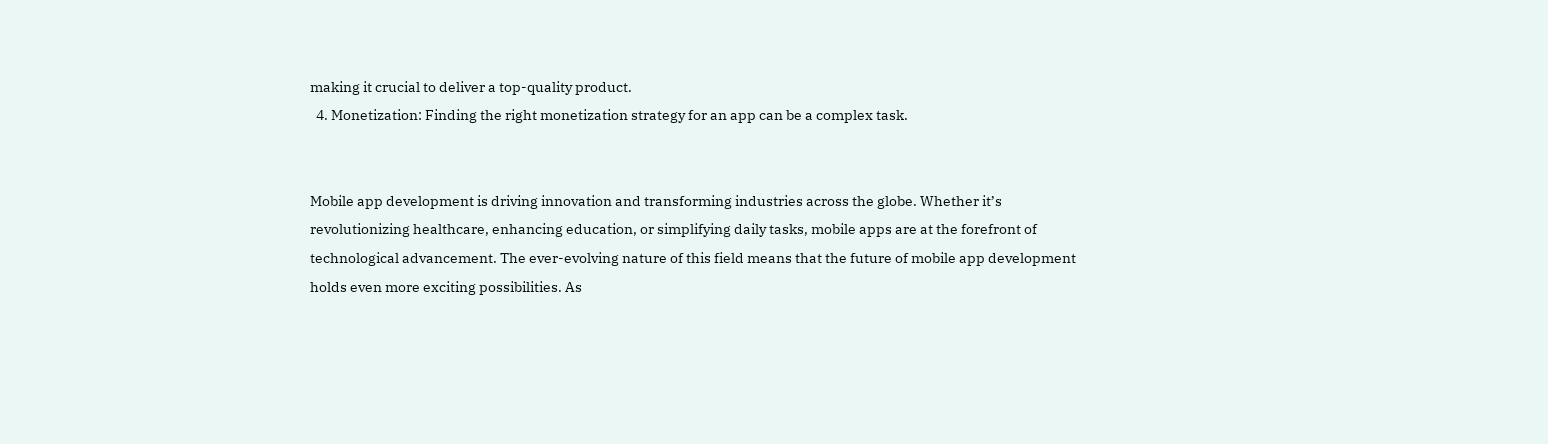making it crucial to deliver a top-quality product.
  4. Monetization: Finding the right monetization strategy for an app can be a complex task.


Mobile app development is driving innovation and transforming industries across the globe. Whether it’s revolutionizing healthcare, enhancing education, or simplifying daily tasks, mobile apps are at the forefront of technological advancement. The ever-evolving nature of this field means that the future of mobile app development holds even more exciting possibilities. As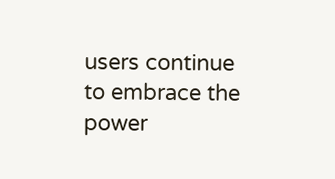users continue to embrace the power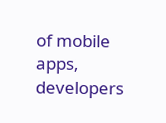of mobile apps, developers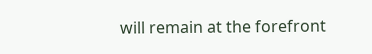will remain at the forefront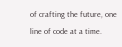of crafting the future, one line of code at a time.